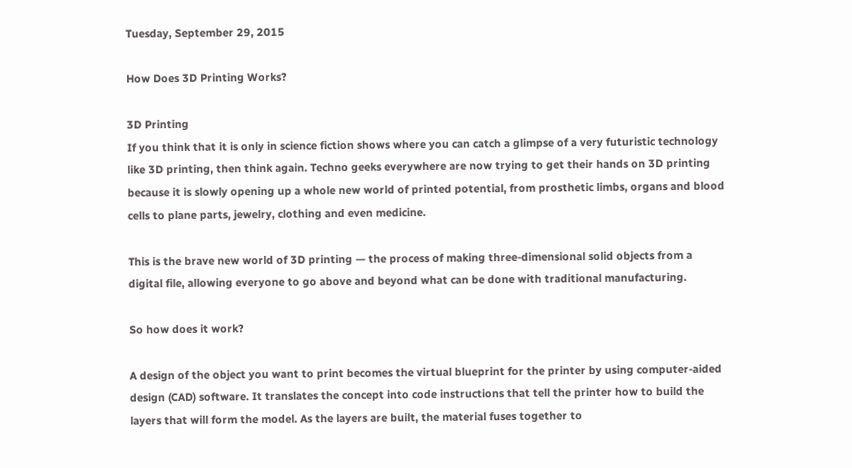Tuesday, September 29, 2015

How Does 3D Printing Works?

3D Printing
If you think that it is only in science fiction shows where you can catch a glimpse of a very futuristic technology like 3D printing, then think again. Techno geeks everywhere are now trying to get their hands on 3D printing because it is slowly opening up a whole new world of printed potential, from prosthetic limbs, organs and blood cells to plane parts, jewelry, clothing and even medicine.

This is the brave new world of 3D printing — the process of making three-dimensional solid objects from a digital file, allowing everyone to go above and beyond what can be done with traditional manufacturing.

So how does it work?

A design of the object you want to print becomes the virtual blueprint for the printer by using computer-aided design (CAD) software. It translates the concept into code instructions that tell the printer how to build the layers that will form the model. As the layers are built, the material fuses together to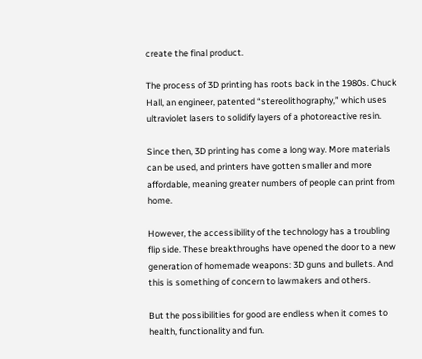create the final product.

The process of 3D printing has roots back in the 1980s. Chuck Hall, an engineer, patented “stereolithography,” which uses ultraviolet lasers to solidify layers of a photoreactive resin.

Since then, 3D printing has come a long way. More materials can be used, and printers have gotten smaller and more affordable, meaning greater numbers of people can print from home.

However, the accessibility of the technology has a troubling flip side. These breakthroughs have opened the door to a new generation of homemade weapons: 3D guns and bullets. And this is something of concern to lawmakers and others.

But the possibilities for good are endless when it comes to health, functionality and fun.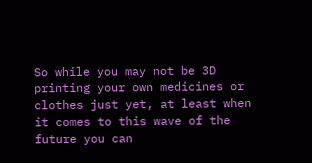So while you may not be 3D printing your own medicines or clothes just yet, at least when it comes to this wave of the future you can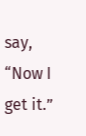say, “Now I get it.”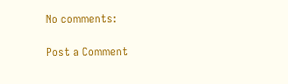No comments:

Post a Comment